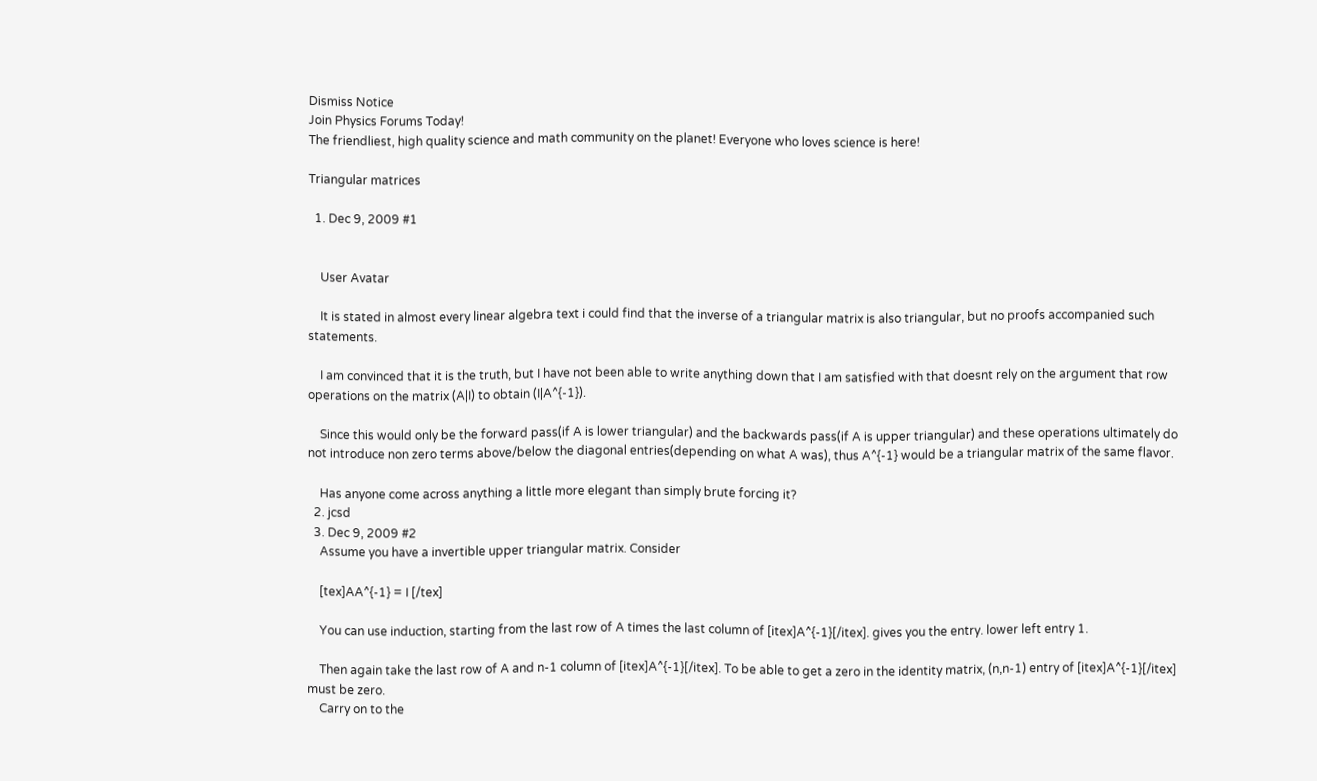Dismiss Notice
Join Physics Forums Today!
The friendliest, high quality science and math community on the planet! Everyone who loves science is here!

Triangular matrices

  1. Dec 9, 2009 #1


    User Avatar

    It is stated in almost every linear algebra text i could find that the inverse of a triangular matrix is also triangular, but no proofs accompanied such statements.

    I am convinced that it is the truth, but I have not been able to write anything down that I am satisfied with that doesnt rely on the argument that row operations on the matrix (A|I) to obtain (I|A^{-1}).

    Since this would only be the forward pass(if A is lower triangular) and the backwards pass(if A is upper triangular) and these operations ultimately do not introduce non zero terms above/below the diagonal entries(depending on what A was), thus A^{-1} would be a triangular matrix of the same flavor.

    Has anyone come across anything a little more elegant than simply brute forcing it?
  2. jcsd
  3. Dec 9, 2009 #2
    Assume you have a invertible upper triangular matrix. Consider

    [tex]AA^{-1} = I [/tex]

    You can use induction, starting from the last row of A times the last column of [itex]A^{-1}[/itex]. gives you the entry. lower left entry 1.

    Then again take the last row of A and n-1 column of [itex]A^{-1}[/itex]. To be able to get a zero in the identity matrix, (n,n-1) entry of [itex]A^{-1}[/itex] must be zero.
    Carry on to the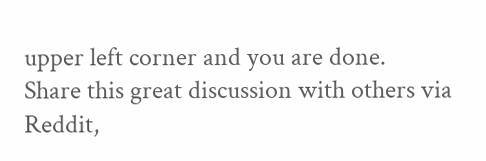upper left corner and you are done.
Share this great discussion with others via Reddit,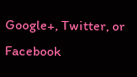Google+, Twitter, or Facebook